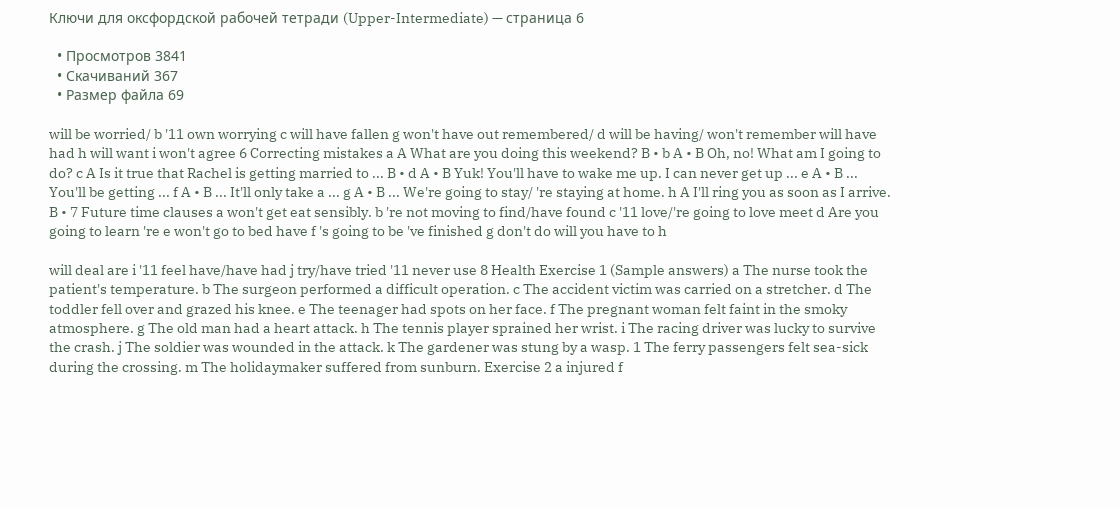Ключи для оксфордской рабочей тетради (Upper-Intermediate) — страница 6

  • Просмотров 3841
  • Скачиваний 367
  • Размер файла 69

will be worried/ b '11 own worrying c will have fallen g won't have out remembered/ d will be having/ won't remember will have had h will want i won't agree 6 Correcting mistakes a A What are you doing this weekend? B • b A • B Oh, no! What am I going to do? c A Is it true that Rachel is getting married to ... B • d A • B Yuk! You'll have to wake me up. I can never get up ... e A • B ... You'll be getting ... f A • B ... It'll only take a ... g A • B ... We're going to stay/ 're staying at home. h A I'll ring you as soon as I arrive. B • 7 Future time clauses a won't get eat sensibly. b 're not moving to find/have found c '11 love/'re going to love meet d Are you going to learn 're e won't go to bed have f 's going to be 've finished g don't do will you have to h

will deal are i '11 feel have/have had j try/have tried '11 never use 8 Health Exercise 1 (Sample answers) a The nurse took the patient's temperature. b The surgeon performed a difficult operation. c The accident victim was carried on a stretcher. d The toddler fell over and grazed his knee. e The teenager had spots on her face. f The pregnant woman felt faint in the smoky atmosphere. g The old man had a heart attack. h The tennis player sprained her wrist. i The racing driver was lucky to survive the crash. j The soldier was wounded in the attack. k The gardener was stung by a wasp. 1 The ferry passengers felt sea-sick during the crossing. m The holidaymaker suffered from sunburn. Exercise 2 a injured f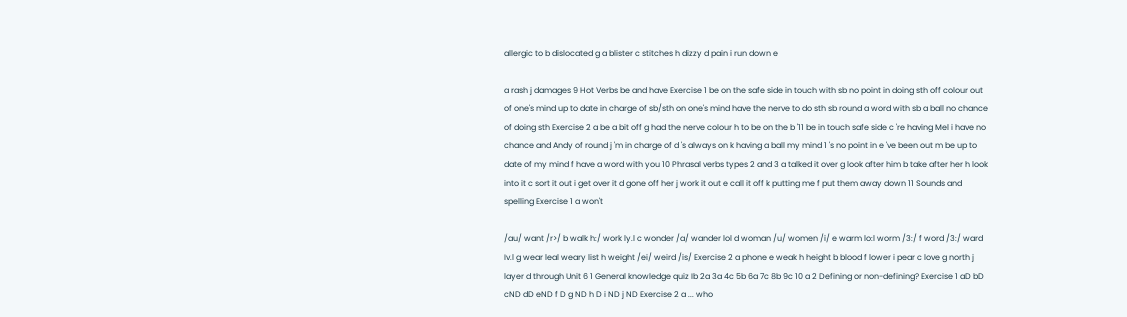allergic to b dislocated g a blister c stitches h dizzy d pain i run down e

a rash j damages 9 Hot Verbs be and have Exercise 1 be on the safe side in touch with sb no point in doing sth off colour out of one's mind up to date in charge of sb/sth on one's mind have the nerve to do sth sb round a word with sb a ball no chance of doing sth Exercise 2 a be a bit off g had the nerve colour h to be on the b '11 be in touch safe side c 're having Mel i have no chance and Andy of round j 'm in charge of d 's always on k having a ball my mind 1 's no point in e 've been out m be up to date of my mind f have a word with you 10 Phrasal verbs types 2 and 3 a talked it over g look after him b take after her h look into it c sort it out i get over it d gone off her j work it out e call it off k putting me f put them away down 11 Sounds and spelling Exercise 1 a won't

/au/ want /r>/ b walk h:/ work ly.l c wonder /a/ wander lol d woman /u/ women /i/ e warm lo:l worm /3:/ f word /3:/ ward Iv.l g wear leal weary list h weight /ei/ weird /is/ Exercise 2 a phone e weak h height b blood f lower i pear c love g north j layer d through Unit 6 1 General knowledge quiz Ib 2a 3a 4c 5b 6a 7c 8b 9c 10 a 2 Defining or non-defining? Exercise 1 aD bD cND dD eND f D g ND h D i ND j ND Exercise 2 a ... who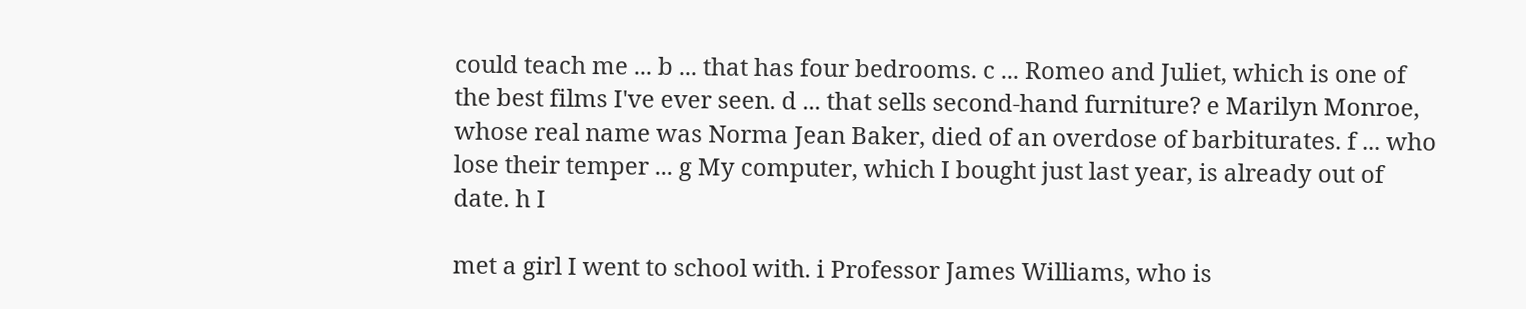could teach me ... b ... that has four bedrooms. c ... Romeo and Juliet, which is one of the best films I've ever seen. d ... that sells second-hand furniture? e Marilyn Monroe, whose real name was Norma Jean Baker, died of an overdose of barbiturates. f ... who lose their temper ... g My computer, which I bought just last year, is already out of date. h I

met a girl I went to school with. i Professor James Williams, who is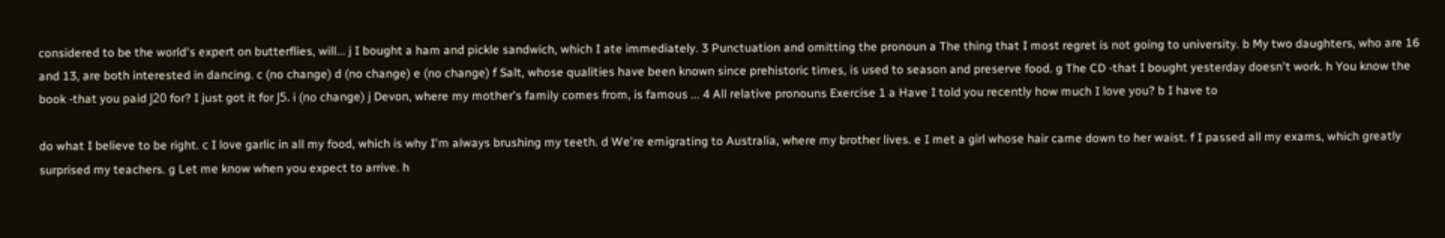considered to be the world's expert on butterflies, will... j I bought a ham and pickle sandwich, which I ate immediately. 3 Punctuation and omitting the pronoun a The thing that I most regret is not going to university. b My two daughters, who are 16 and 13, are both interested in dancing. c (no change) d (no change) e (no change) f Salt, whose qualities have been known since prehistoric times, is used to season and preserve food. g The CD -that I bought yesterday doesn't work. h You know the book -that you paid Ј20 for? I just got it for Ј5. i (no change) j Devon, where my mother's family comes from, is famous ... 4 All relative pronouns Exercise 1 a Have I told you recently how much I love you? b I have to

do what I believe to be right. c I love garlic in all my food, which is why I'm always brushing my teeth. d We're emigrating to Australia, where my brother lives. e I met a girl whose hair came down to her waist. f I passed all my exams, which greatly surprised my teachers. g Let me know when you expect to arrive. h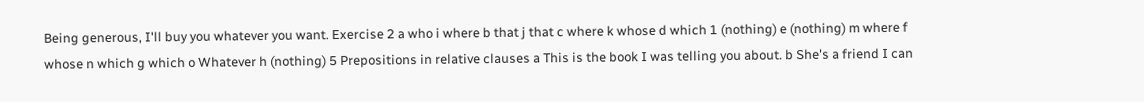Being generous, I'll buy you whatever you want. Exercise 2 a who i where b that j that c where k whose d which 1 (nothing) e (nothing) m where f whose n which g which o Whatever h (nothing) 5 Prepositions in relative clauses a This is the book I was telling you about. b She's a friend I can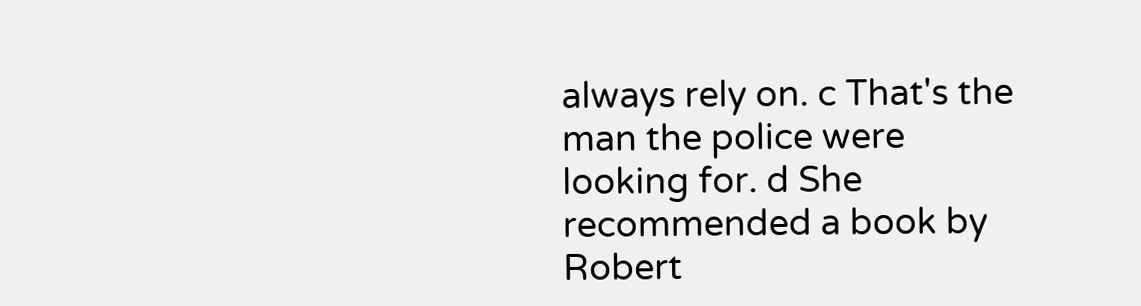always rely on. c That's the man the police were looking for. d She recommended a book by Robert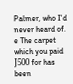Palmer, who I'd never heard of. e The carpet which you paid Ј500 for has been